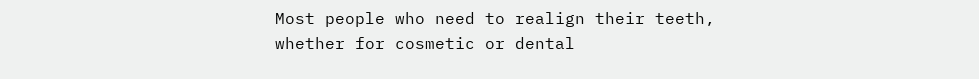Most people who need to realign their teeth, whether for cosmetic or dental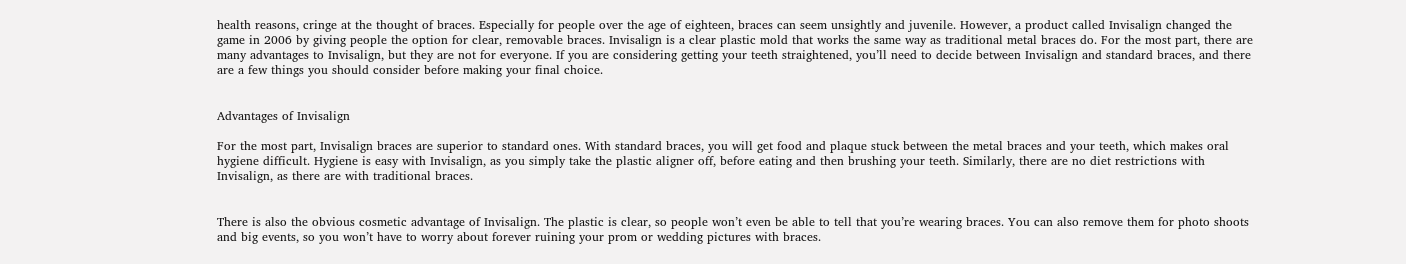health reasons, cringe at the thought of braces. Especially for people over the age of eighteen, braces can seem unsightly and juvenile. However, a product called Invisalign changed the game in 2006 by giving people the option for clear, removable braces. Invisalign is a clear plastic mold that works the same way as traditional metal braces do. For the most part, there are many advantages to Invisalign, but they are not for everyone. If you are considering getting your teeth straightened, you’ll need to decide between Invisalign and standard braces, and there are a few things you should consider before making your final choice.


Advantages of Invisalign

For the most part, Invisalign braces are superior to standard ones. With standard braces, you will get food and plaque stuck between the metal braces and your teeth, which makes oral hygiene difficult. Hygiene is easy with Invisalign, as you simply take the plastic aligner off, before eating and then brushing your teeth. Similarly, there are no diet restrictions with Invisalign, as there are with traditional braces.


There is also the obvious cosmetic advantage of Invisalign. The plastic is clear, so people won’t even be able to tell that you’re wearing braces. You can also remove them for photo shoots and big events, so you won’t have to worry about forever ruining your prom or wedding pictures with braces.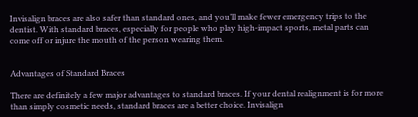Invisalign braces are also safer than standard ones, and you’ll make fewer emergency trips to the dentist. With standard braces, especially for people who play high-impact sports, metal parts can come off or injure the mouth of the person wearing them.


Advantages of Standard Braces

There are definitely a few major advantages to standard braces. If your dental realignment is for more than simply cosmetic needs, standard braces are a better choice. Invisalign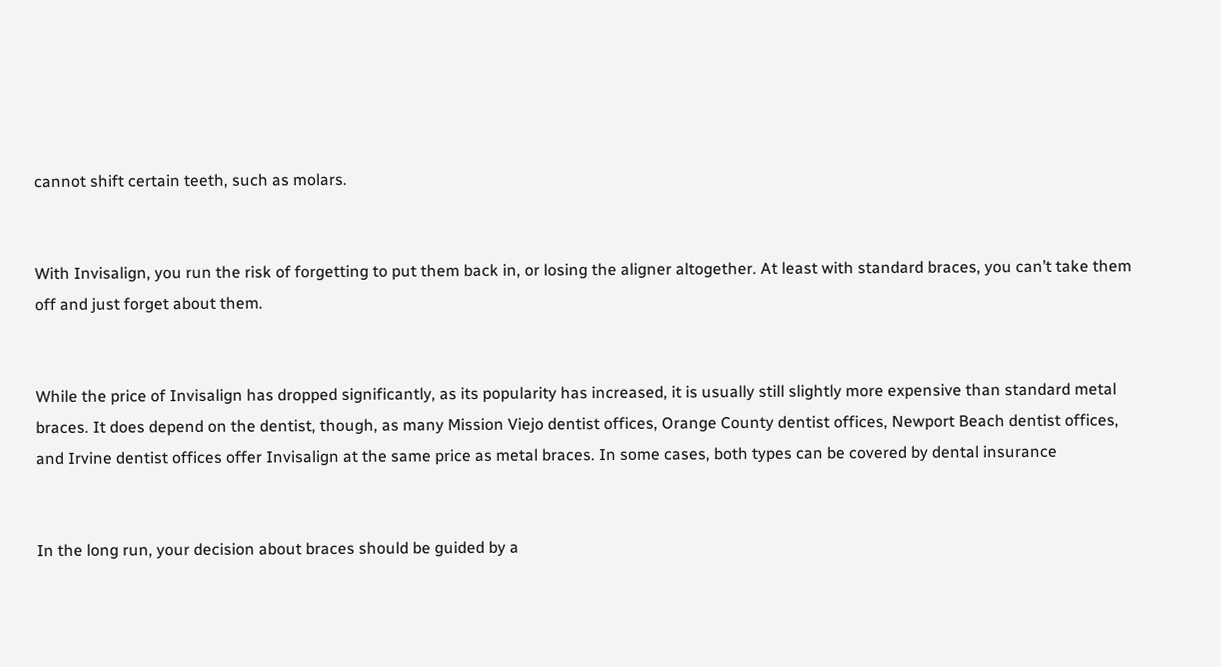cannot shift certain teeth, such as molars.


With Invisalign, you run the risk of forgetting to put them back in, or losing the aligner altogether. At least with standard braces, you can’t take them off and just forget about them.


While the price of Invisalign has dropped significantly, as its popularity has increased, it is usually still slightly more expensive than standard metal braces. It does depend on the dentist, though, as many Mission Viejo dentist offices, Orange County dentist offices, Newport Beach dentist offices, and Irvine dentist offices offer Invisalign at the same price as metal braces. In some cases, both types can be covered by dental insurance


In the long run, your decision about braces should be guided by a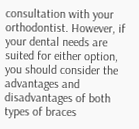consultation with your orthodontist. However, if your dental needs are suited for either option, you should consider the advantages and disadvantages of both types of braces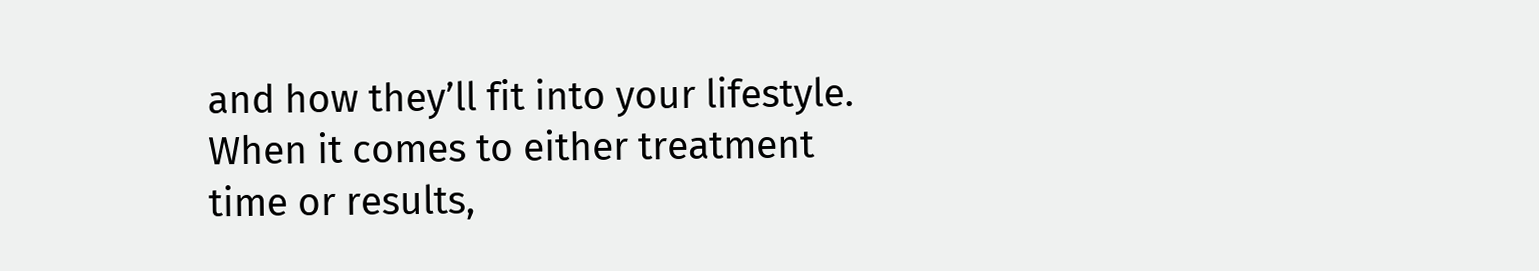and how they’ll fit into your lifestyle. When it comes to either treatment time or results,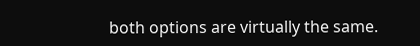both options are virtually the same.